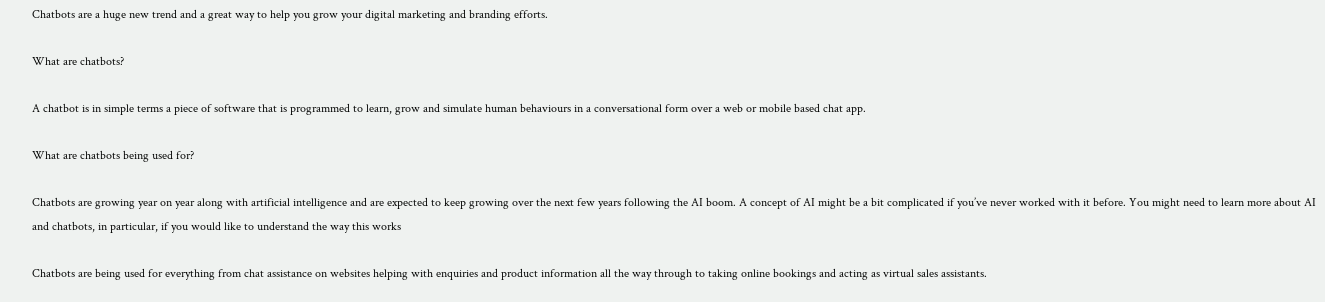Chatbots are a huge new trend and a great way to help you grow your digital marketing and branding efforts.

What are chatbots?

A chatbot is in simple terms a piece of software that is programmed to learn, grow and simulate human behaviours in a conversational form over a web or mobile based chat app.

What are chatbots being used for?

Chatbots are growing year on year along with artificial intelligence and are expected to keep growing over the next few years following the AI boom. A concept of AI might be a bit complicated if you’ve never worked with it before. You might need to learn more about AI and chatbots, in particular, if you would like to understand the way this works

Chatbots are being used for everything from chat assistance on websites helping with enquiries and product information all the way through to taking online bookings and acting as virtual sales assistants.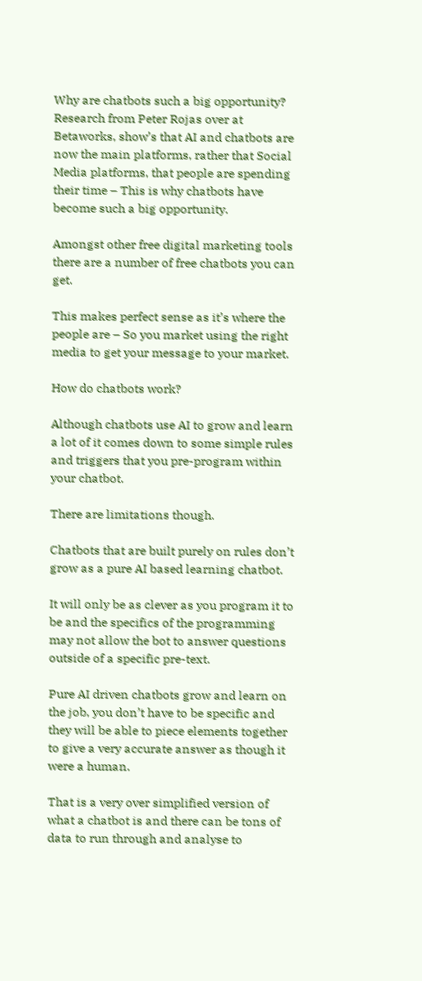Why are chatbots such a big opportunity?
Research from Peter Rojas over at Betaworks, show’s that AI and chatbots are now the main platforms, rather that Social Media platforms, that people are spending their time – This is why chatbots have become such a big opportunity.

Amongst other free digital marketing tools there are a number of free chatbots you can get.

This makes perfect sense as it’s where the people are – So you market using the right media to get your message to your market.

How do chatbots work?

Although chatbots use AI to grow and learn a lot of it comes down to some simple rules and triggers that you pre-program within your chatbot.

There are limitations though.

Chatbots that are built purely on rules don’t grow as a pure AI based learning chatbot.

It will only be as clever as you program it to be and the specifics of the programming may not allow the bot to answer questions outside of a specific pre-text.

Pure AI driven chatbots grow and learn on the job, you don’t have to be specific and they will be able to piece elements together to give a very accurate answer as though it were a human.

That is a very over simplified version of what a chatbot is and there can be tons of data to run through and analyse to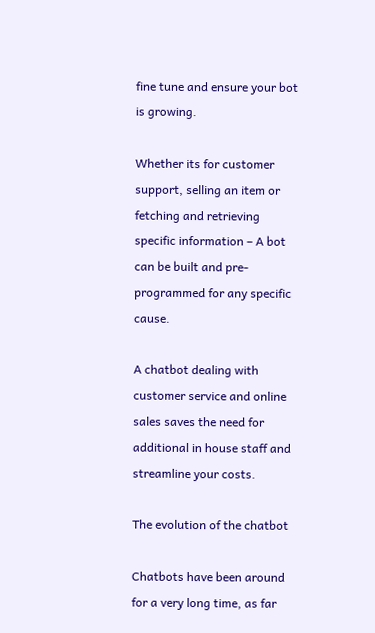fine tune and ensure your bot is growing.

Whether its for customer support, selling an item or fetching and retrieving specific information – A bot can be built and pre-programmed for any specific cause.

A chatbot dealing with customer service and online sales saves the need for additional in house staff and streamline your costs.

The evolution of the chatbot

Chatbots have been around for a very long time, as far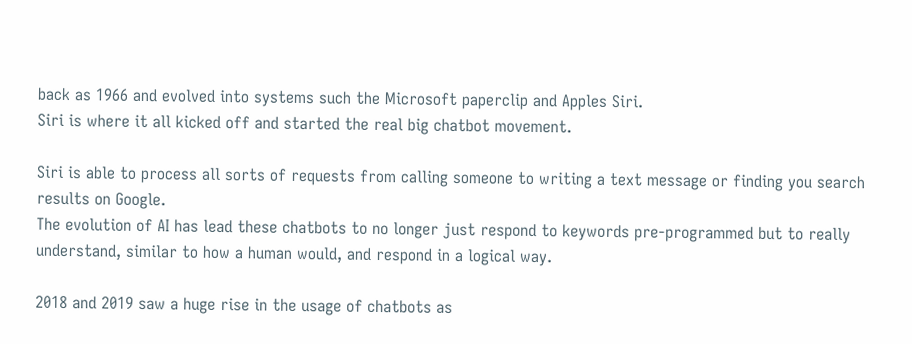back as 1966 and evolved into systems such the Microsoft paperclip and Apples Siri.
Siri is where it all kicked off and started the real big chatbot movement.

Siri is able to process all sorts of requests from calling someone to writing a text message or finding you search results on Google.
The evolution of AI has lead these chatbots to no longer just respond to keywords pre-programmed but to really understand, similar to how a human would, and respond in a logical way.

2018 and 2019 saw a huge rise in the usage of chatbots as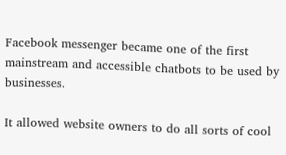Facebook messenger became one of the first mainstream and accessible chatbots to be used by businesses.

It allowed website owners to do all sorts of cool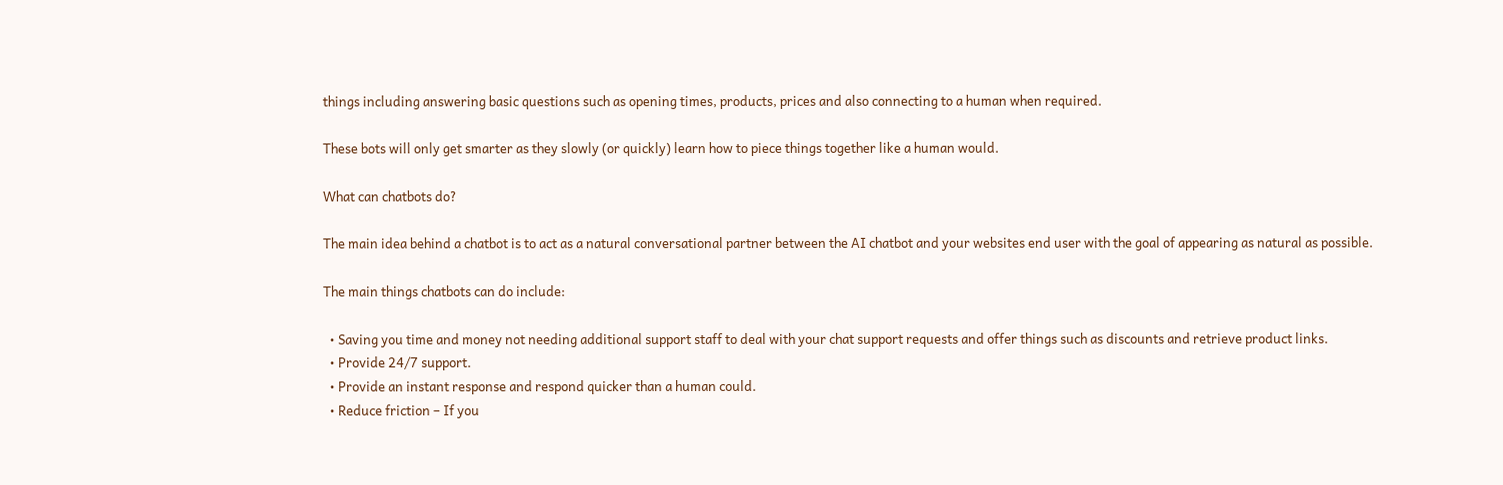things including answering basic questions such as opening times, products, prices and also connecting to a human when required.

These bots will only get smarter as they slowly (or quickly) learn how to piece things together like a human would.

What can chatbots do?

The main idea behind a chatbot is to act as a natural conversational partner between the AI chatbot and your websites end user with the goal of appearing as natural as possible.

The main things chatbots can do include:

  • Saving you time and money not needing additional support staff to deal with your chat support requests and offer things such as discounts and retrieve product links.
  • Provide 24/7 support.
  • Provide an instant response and respond quicker than a human could.
  • Reduce friction – If you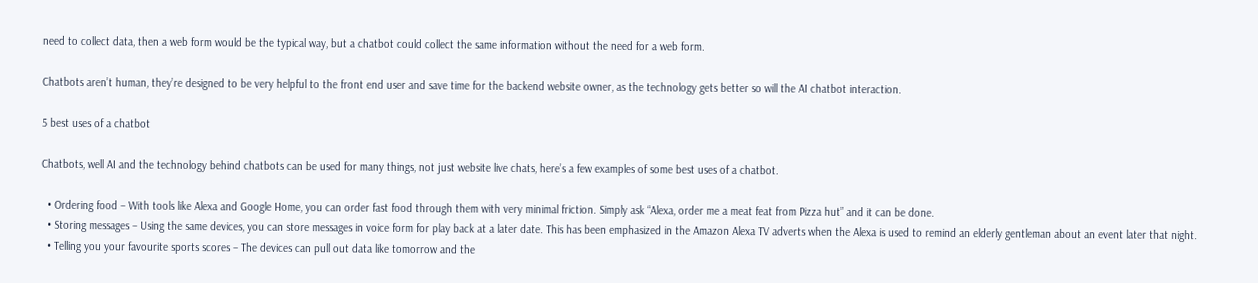need to collect data, then a web form would be the typical way, but a chatbot could collect the same information without the need for a web form.

Chatbots aren’t human, they’re designed to be very helpful to the front end user and save time for the backend website owner, as the technology gets better so will the AI chatbot interaction.

5 best uses of a chatbot

Chatbots, well AI and the technology behind chatbots can be used for many things, not just website live chats, here’s a few examples of some best uses of a chatbot.

  • Ordering food – With tools like Alexa and Google Home, you can order fast food through them with very minimal friction. Simply ask “Alexa, order me a meat feat from Pizza hut” and it can be done.
  • Storing messages – Using the same devices, you can store messages in voice form for play back at a later date. This has been emphasized in the Amazon Alexa TV adverts when the Alexa is used to remind an elderly gentleman about an event later that night.
  • Telling you your favourite sports scores – The devices can pull out data like tomorrow and the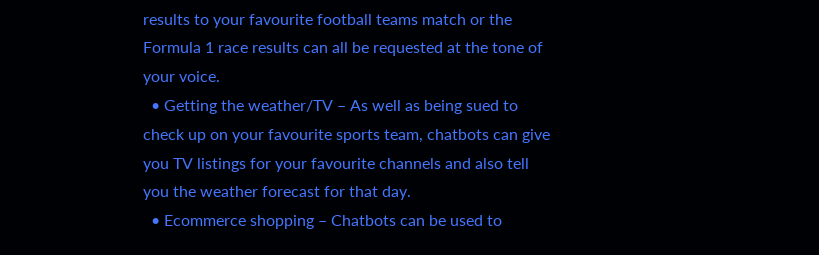results to your favourite football teams match or the Formula 1 race results can all be requested at the tone of your voice.
  • Getting the weather/TV – As well as being sued to check up on your favourite sports team, chatbots can give you TV listings for your favourite channels and also tell you the weather forecast for that day.
  • Ecommerce shopping – Chatbots can be used to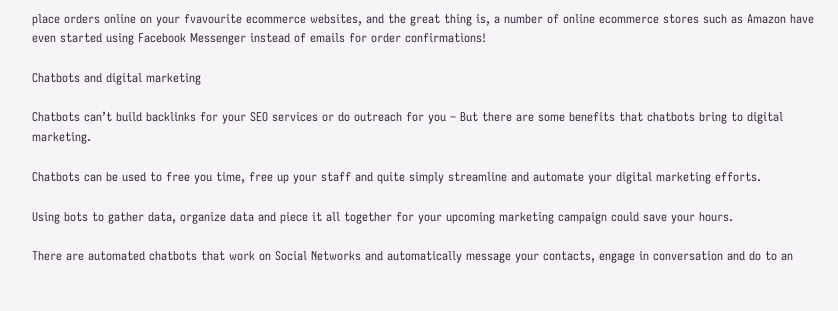place orders online on your fvavourite ecommerce websites, and the great thing is, a number of online ecommerce stores such as Amazon have even started using Facebook Messenger instead of emails for order confirmations!

Chatbots and digital marketing

Chatbots can’t build backlinks for your SEO services or do outreach for you – But there are some benefits that chatbots bring to digital marketing.

Chatbots can be used to free you time, free up your staff and quite simply streamline and automate your digital marketing efforts.

Using bots to gather data, organize data and piece it all together for your upcoming marketing campaign could save your hours.

There are automated chatbots that work on Social Networks and automatically message your contacts, engage in conversation and do to an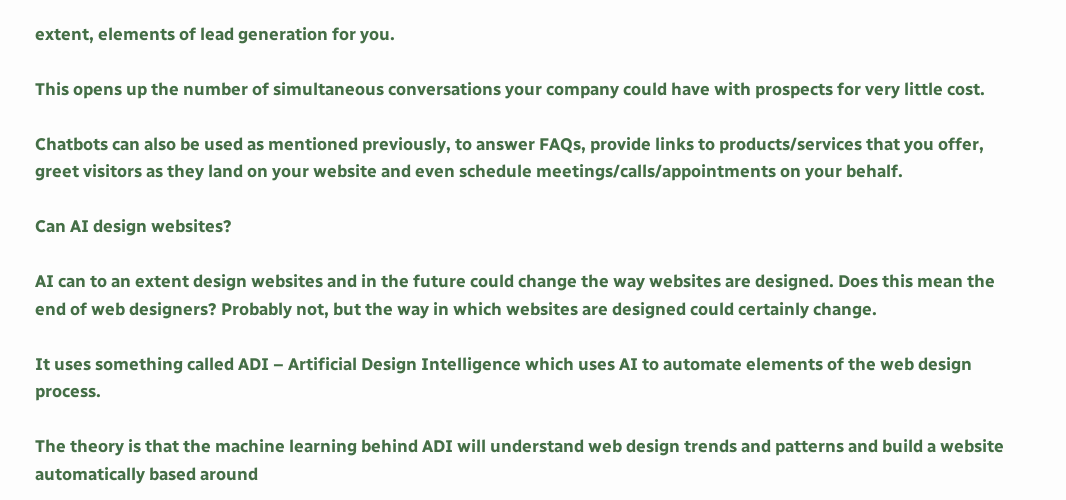extent, elements of lead generation for you.

This opens up the number of simultaneous conversations your company could have with prospects for very little cost.

Chatbots can also be used as mentioned previously, to answer FAQs, provide links to products/services that you offer, greet visitors as they land on your website and even schedule meetings/calls/appointments on your behalf.

Can AI design websites?

AI can to an extent design websites and in the future could change the way websites are designed. Does this mean the end of web designers? Probably not, but the way in which websites are designed could certainly change.

It uses something called ADI – Artificial Design Intelligence which uses AI to automate elements of the web design process.

The theory is that the machine learning behind ADI will understand web design trends and patterns and build a website automatically based around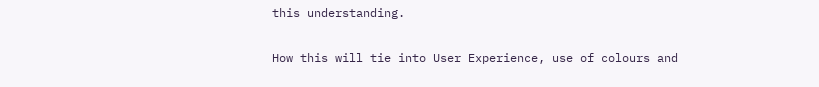this understanding.

How this will tie into User Experience, use of colours and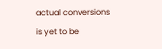actual conversions is yet to be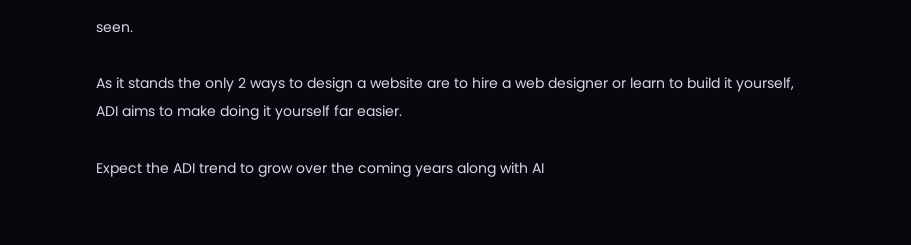seen.

As it stands the only 2 ways to design a website are to hire a web designer or learn to build it yourself, ADI aims to make doing it yourself far easier.

Expect the ADI trend to grow over the coming years along with AI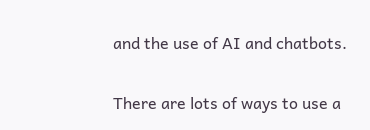and the use of AI and chatbots.

There are lots of ways to use a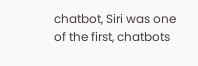chatbot, Siri was one of the first, chatbots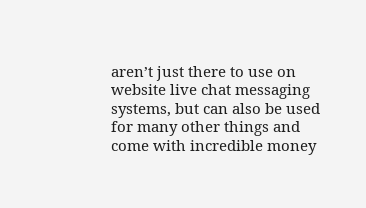aren’t just there to use on website live chat messaging systems, but can also be used for many other things and come with incredible money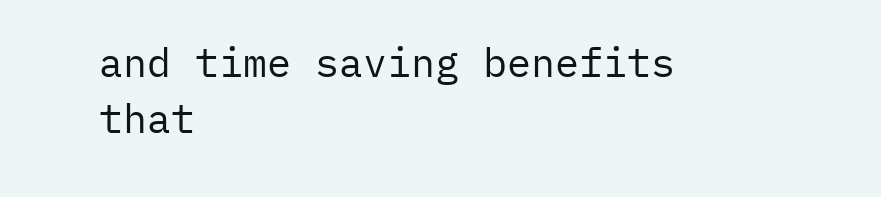and time saving benefits that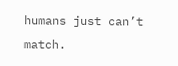humans just can’t match.